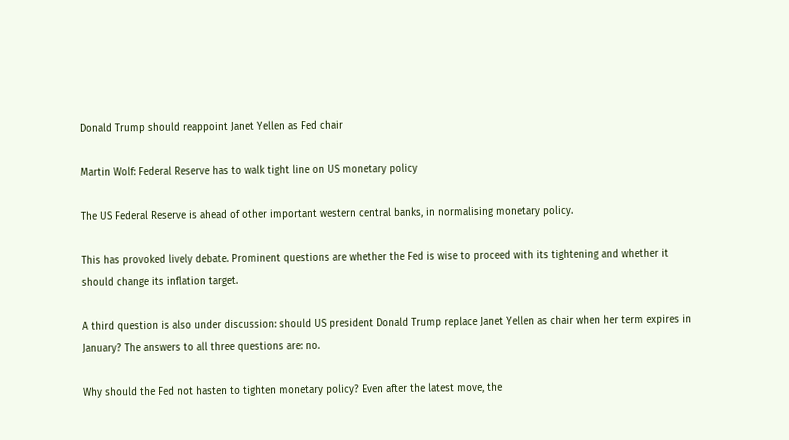Donald Trump should reappoint Janet Yellen as Fed chair

Martin Wolf: Federal Reserve has to walk tight line on US monetary policy

The US Federal Reserve is ahead of other important western central banks, in normalising monetary policy.

This has provoked lively debate. Prominent questions are whether the Fed is wise to proceed with its tightening and whether it should change its inflation target.

A third question is also under discussion: should US president Donald Trump replace Janet Yellen as chair when her term expires in January? The answers to all three questions are: no.

Why should the Fed not hasten to tighten monetary policy? Even after the latest move, the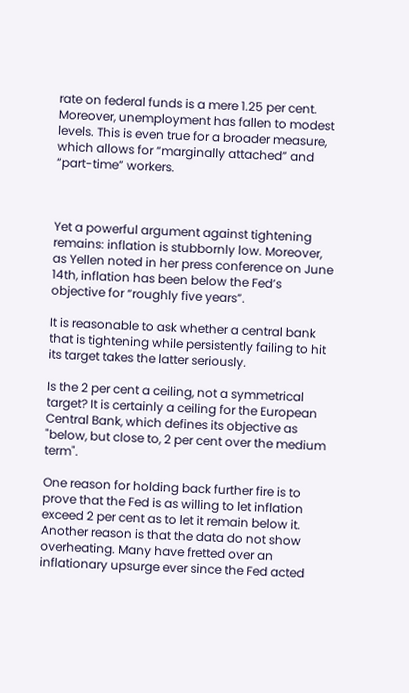rate on federal funds is a mere 1.25 per cent. Moreover, unemployment has fallen to modest levels. This is even true for a broader measure, which allows for “marginally attached” and “part-time” workers.



Yet a powerful argument against tightening remains: inflation is stubbornly low. Moreover, as Yellen noted in her press conference on June 14th, inflation has been below the Fed’s objective for “roughly five years”.

It is reasonable to ask whether a central bank that is tightening while persistently failing to hit its target takes the latter seriously.

Is the 2 per cent a ceiling, not a symmetrical target? It is certainly a ceiling for the European Central Bank, which defines its objective as "below, but close to, 2 per cent over the medium term".

One reason for holding back further fire is to prove that the Fed is as willing to let inflation exceed 2 per cent as to let it remain below it. Another reason is that the data do not show overheating. Many have fretted over an inflationary upsurge ever since the Fed acted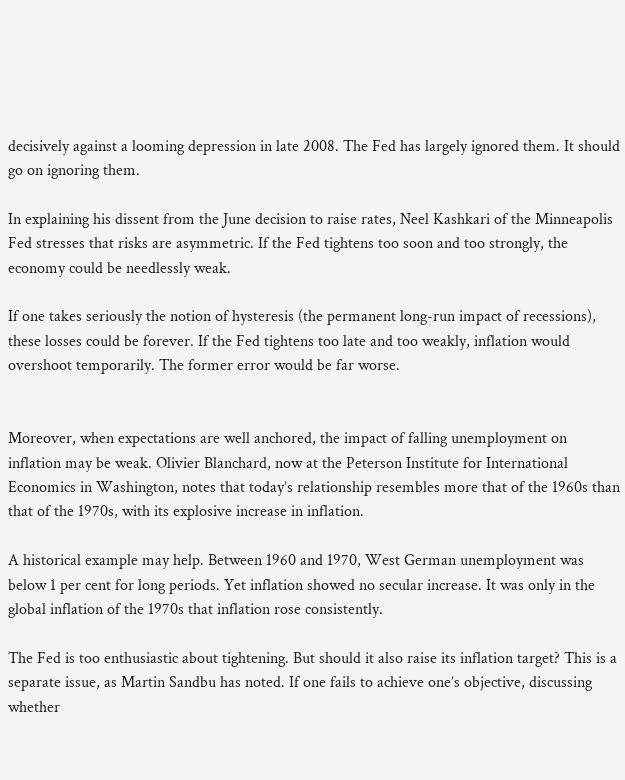decisively against a looming depression in late 2008. The Fed has largely ignored them. It should go on ignoring them.

In explaining his dissent from the June decision to raise rates, Neel Kashkari of the Minneapolis Fed stresses that risks are asymmetric. If the Fed tightens too soon and too strongly, the economy could be needlessly weak.

If one takes seriously the notion of hysteresis (the permanent long-run impact of recessions), these losses could be forever. If the Fed tightens too late and too weakly, inflation would overshoot temporarily. The former error would be far worse.


Moreover, when expectations are well anchored, the impact of falling unemployment on inflation may be weak. Olivier Blanchard, now at the Peterson Institute for International Economics in Washington, notes that today’s relationship resembles more that of the 1960s than that of the 1970s, with its explosive increase in inflation.

A historical example may help. Between 1960 and 1970, West German unemployment was below 1 per cent for long periods. Yet inflation showed no secular increase. It was only in the global inflation of the 1970s that inflation rose consistently.

The Fed is too enthusiastic about tightening. But should it also raise its inflation target? This is a separate issue, as Martin Sandbu has noted. If one fails to achieve one’s objective, discussing whether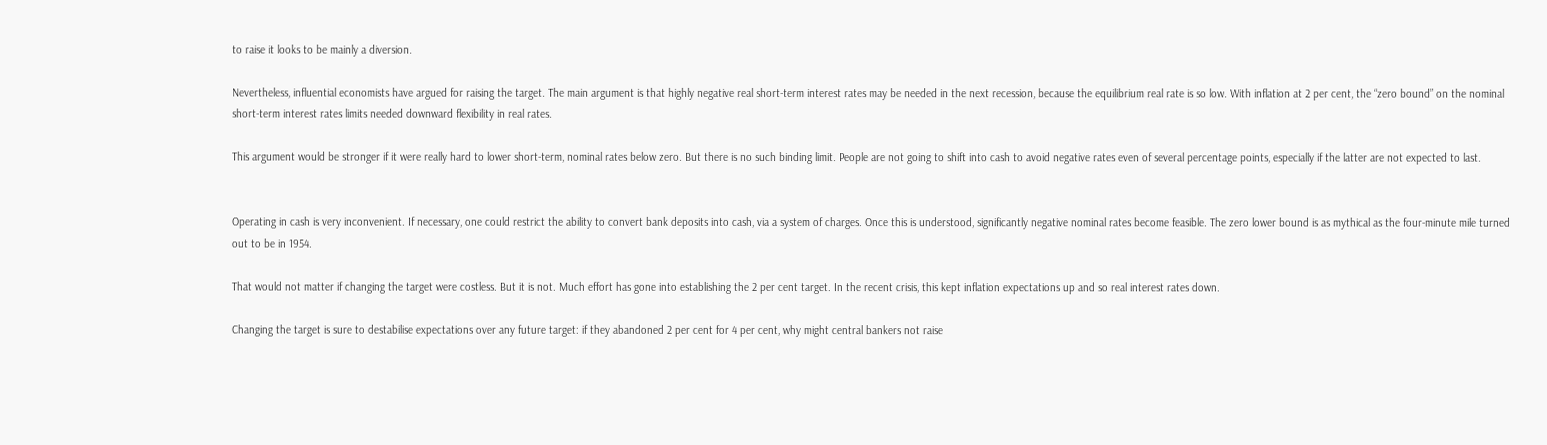to raise it looks to be mainly a diversion.

Nevertheless, influential economists have argued for raising the target. The main argument is that highly negative real short-term interest rates may be needed in the next recession, because the equilibrium real rate is so low. With inflation at 2 per cent, the “zero bound” on the nominal short-term interest rates limits needed downward flexibility in real rates.

This argument would be stronger if it were really hard to lower short-term, nominal rates below zero. But there is no such binding limit. People are not going to shift into cash to avoid negative rates even of several percentage points, especially if the latter are not expected to last.


Operating in cash is very inconvenient. If necessary, one could restrict the ability to convert bank deposits into cash, via a system of charges. Once this is understood, significantly negative nominal rates become feasible. The zero lower bound is as mythical as the four-minute mile turned out to be in 1954.

That would not matter if changing the target were costless. But it is not. Much effort has gone into establishing the 2 per cent target. In the recent crisis, this kept inflation expectations up and so real interest rates down.

Changing the target is sure to destabilise expectations over any future target: if they abandoned 2 per cent for 4 per cent, why might central bankers not raise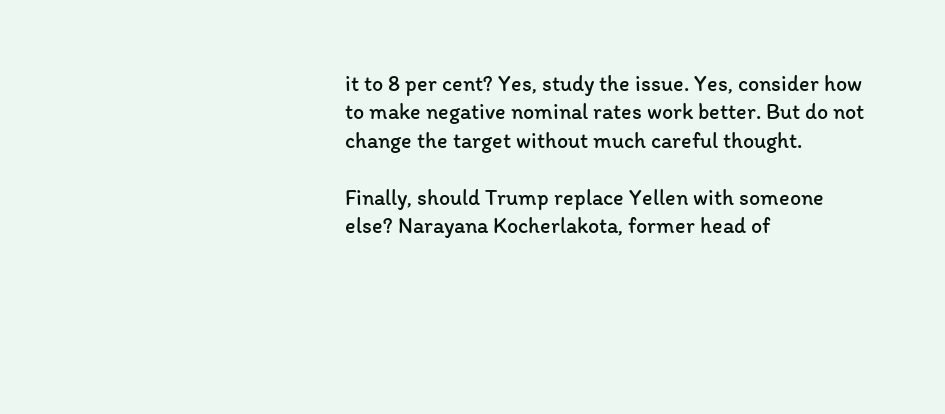it to 8 per cent? Yes, study the issue. Yes, consider how to make negative nominal rates work better. But do not change the target without much careful thought.

Finally, should Trump replace Yellen with someone else? Narayana Kocherlakota, former head of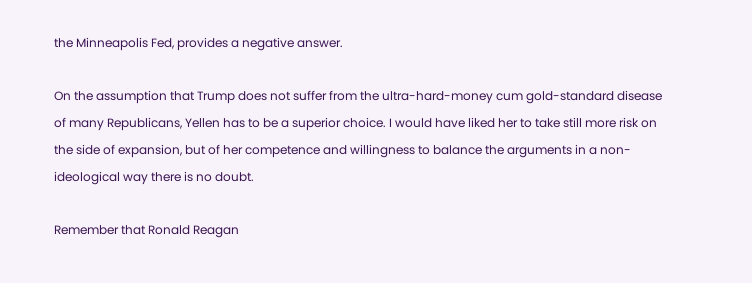the Minneapolis Fed, provides a negative answer.

On the assumption that Trump does not suffer from the ultra-hard-money cum gold-standard disease of many Republicans, Yellen has to be a superior choice. I would have liked her to take still more risk on the side of expansion, but of her competence and willingness to balance the arguments in a non-ideological way there is no doubt.

Remember that Ronald Reagan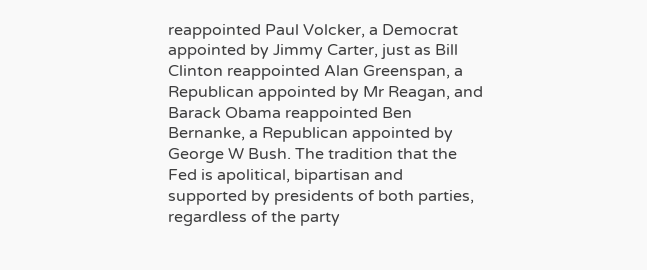reappointed Paul Volcker, a Democrat appointed by Jimmy Carter, just as Bill Clinton reappointed Alan Greenspan, a Republican appointed by Mr Reagan, and Barack Obama reappointed Ben Bernanke, a Republican appointed by George W Bush. The tradition that the Fed is apolitical, bipartisan and supported by presidents of both parties, regardless of the party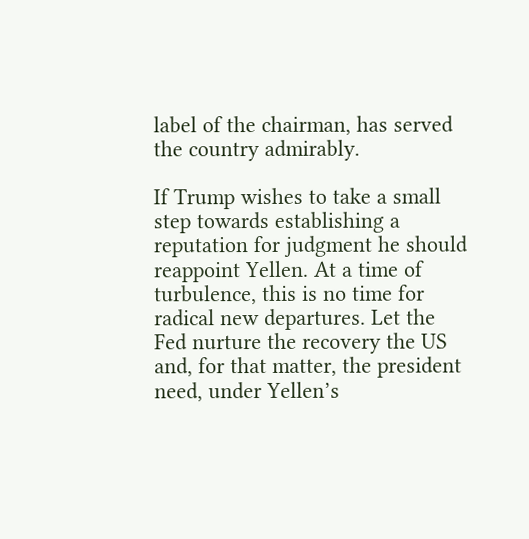label of the chairman, has served the country admirably.

If Trump wishes to take a small step towards establishing a reputation for judgment he should reappoint Yellen. At a time of turbulence, this is no time for radical new departures. Let the Fed nurture the recovery the US and, for that matter, the president need, under Yellen’s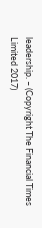leadership. – (Copyright The Financial Times Limited 2017)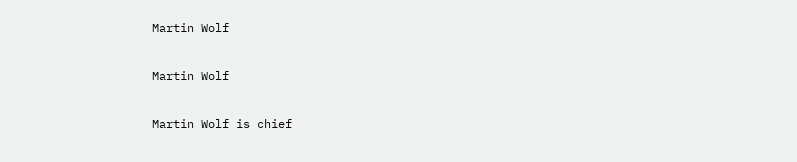Martin Wolf

Martin Wolf

Martin Wolf is chief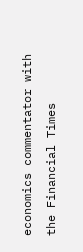economics commentator with the Financial Times